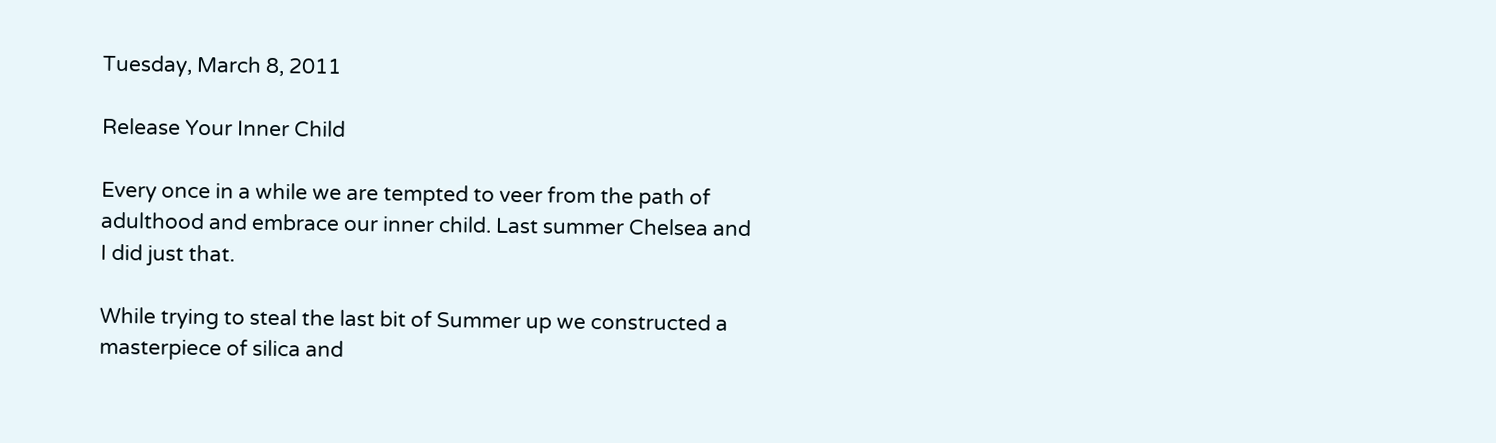Tuesday, March 8, 2011

Release Your Inner Child

Every once in a while we are tempted to veer from the path of adulthood and embrace our inner child. Last summer Chelsea and I did just that.

While trying to steal the last bit of Summer up we constructed a masterpiece of silica and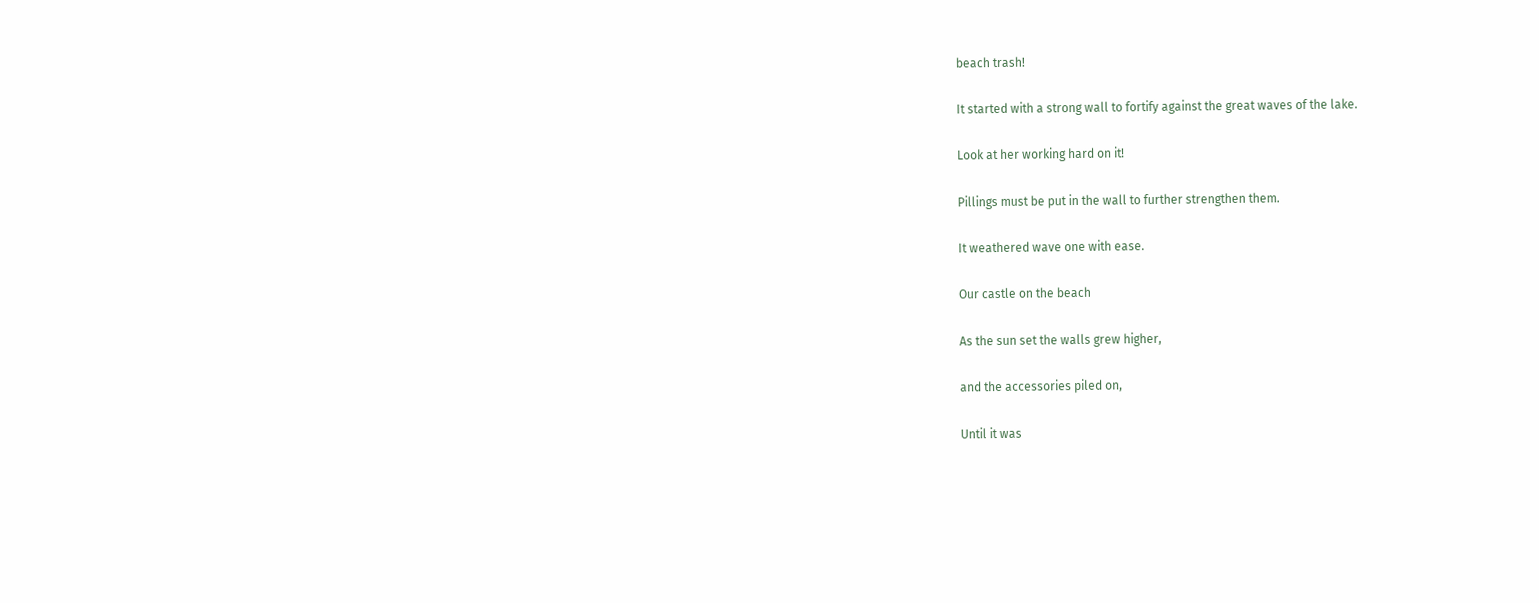beach trash!

It started with a strong wall to fortify against the great waves of the lake.

Look at her working hard on it!

Pillings must be put in the wall to further strengthen them.

It weathered wave one with ease.

Our castle on the beach

As the sun set the walls grew higher,

and the accessories piled on,

Until it was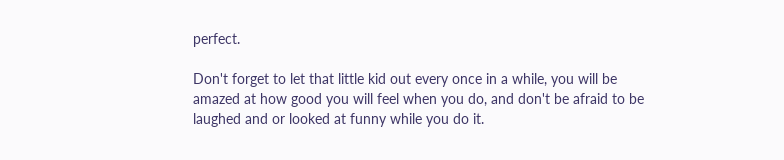perfect.

Don't forget to let that little kid out every once in a while, you will be amazed at how good you will feel when you do, and don't be afraid to be laughed and or looked at funny while you do it.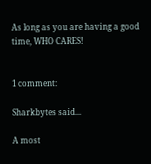As long as you are having a good time, WHO CARES!


1 comment:

Sharkbytes said...

A most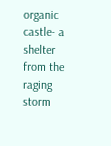organic castle- a shelter from the raging storm